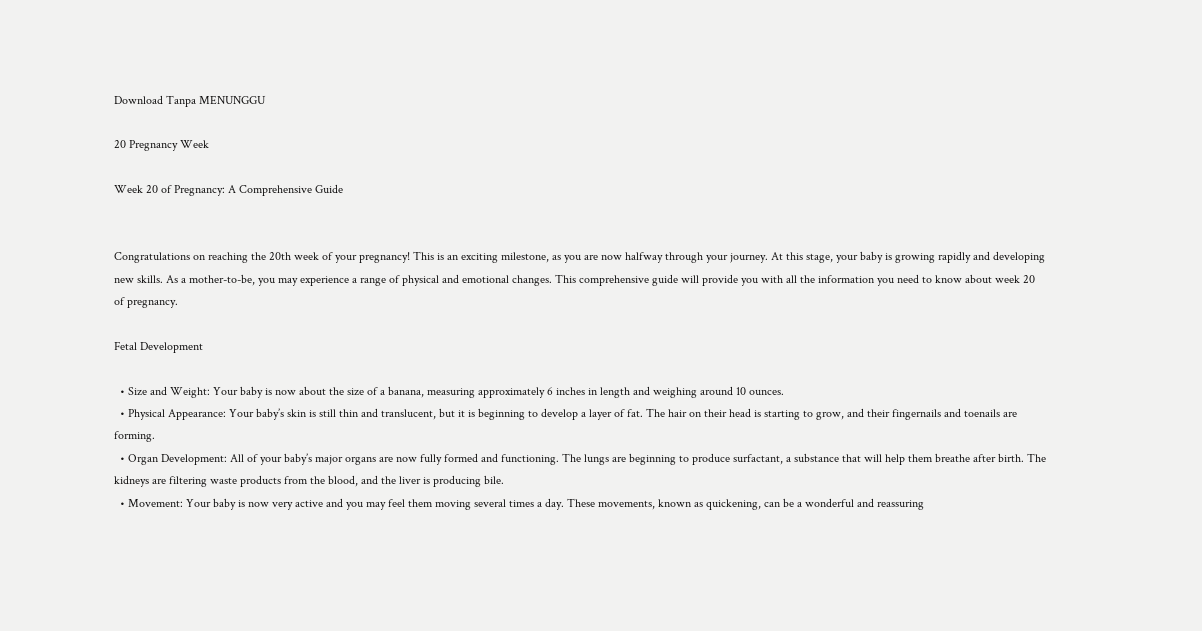Download Tanpa MENUNGGU

20 Pregnancy Week

Week 20 of Pregnancy: A Comprehensive Guide


Congratulations on reaching the 20th week of your pregnancy! This is an exciting milestone, as you are now halfway through your journey. At this stage, your baby is growing rapidly and developing new skills. As a mother-to-be, you may experience a range of physical and emotional changes. This comprehensive guide will provide you with all the information you need to know about week 20 of pregnancy.

Fetal Development

  • Size and Weight: Your baby is now about the size of a banana, measuring approximately 6 inches in length and weighing around 10 ounces.
  • Physical Appearance: Your baby’s skin is still thin and translucent, but it is beginning to develop a layer of fat. The hair on their head is starting to grow, and their fingernails and toenails are forming.
  • Organ Development: All of your baby’s major organs are now fully formed and functioning. The lungs are beginning to produce surfactant, a substance that will help them breathe after birth. The kidneys are filtering waste products from the blood, and the liver is producing bile.
  • Movement: Your baby is now very active and you may feel them moving several times a day. These movements, known as quickening, can be a wonderful and reassuring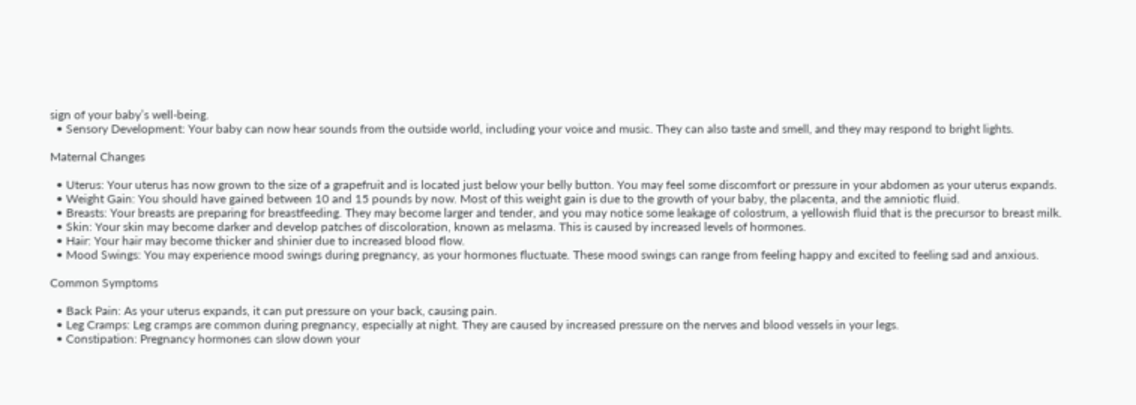sign of your baby’s well-being.
  • Sensory Development: Your baby can now hear sounds from the outside world, including your voice and music. They can also taste and smell, and they may respond to bright lights.

Maternal Changes

  • Uterus: Your uterus has now grown to the size of a grapefruit and is located just below your belly button. You may feel some discomfort or pressure in your abdomen as your uterus expands.
  • Weight Gain: You should have gained between 10 and 15 pounds by now. Most of this weight gain is due to the growth of your baby, the placenta, and the amniotic fluid.
  • Breasts: Your breasts are preparing for breastfeeding. They may become larger and tender, and you may notice some leakage of colostrum, a yellowish fluid that is the precursor to breast milk.
  • Skin: Your skin may become darker and develop patches of discoloration, known as melasma. This is caused by increased levels of hormones.
  • Hair: Your hair may become thicker and shinier due to increased blood flow.
  • Mood Swings: You may experience mood swings during pregnancy, as your hormones fluctuate. These mood swings can range from feeling happy and excited to feeling sad and anxious.

Common Symptoms

  • Back Pain: As your uterus expands, it can put pressure on your back, causing pain.
  • Leg Cramps: Leg cramps are common during pregnancy, especially at night. They are caused by increased pressure on the nerves and blood vessels in your legs.
  • Constipation: Pregnancy hormones can slow down your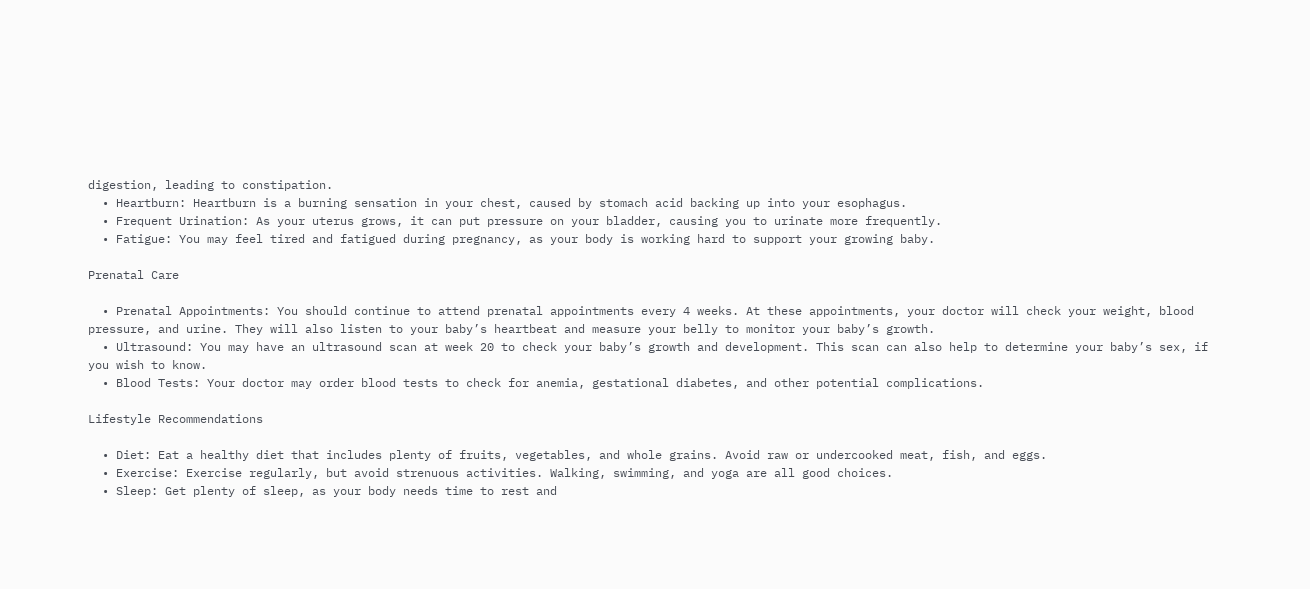digestion, leading to constipation.
  • Heartburn: Heartburn is a burning sensation in your chest, caused by stomach acid backing up into your esophagus.
  • Frequent Urination: As your uterus grows, it can put pressure on your bladder, causing you to urinate more frequently.
  • Fatigue: You may feel tired and fatigued during pregnancy, as your body is working hard to support your growing baby.

Prenatal Care

  • Prenatal Appointments: You should continue to attend prenatal appointments every 4 weeks. At these appointments, your doctor will check your weight, blood pressure, and urine. They will also listen to your baby’s heartbeat and measure your belly to monitor your baby’s growth.
  • Ultrasound: You may have an ultrasound scan at week 20 to check your baby’s growth and development. This scan can also help to determine your baby’s sex, if you wish to know.
  • Blood Tests: Your doctor may order blood tests to check for anemia, gestational diabetes, and other potential complications.

Lifestyle Recommendations

  • Diet: Eat a healthy diet that includes plenty of fruits, vegetables, and whole grains. Avoid raw or undercooked meat, fish, and eggs.
  • Exercise: Exercise regularly, but avoid strenuous activities. Walking, swimming, and yoga are all good choices.
  • Sleep: Get plenty of sleep, as your body needs time to rest and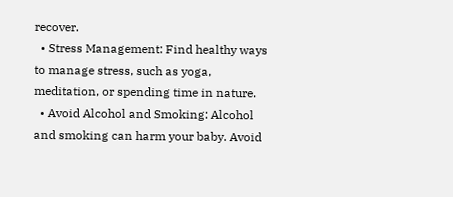recover.
  • Stress Management: Find healthy ways to manage stress, such as yoga, meditation, or spending time in nature.
  • Avoid Alcohol and Smoking: Alcohol and smoking can harm your baby. Avoid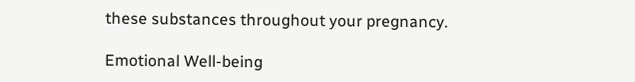these substances throughout your pregnancy.

Emotional Well-being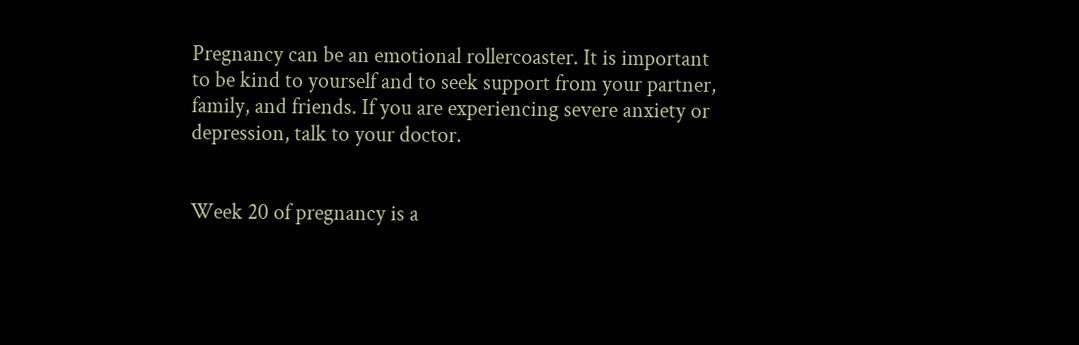Pregnancy can be an emotional rollercoaster. It is important to be kind to yourself and to seek support from your partner, family, and friends. If you are experiencing severe anxiety or depression, talk to your doctor.


Week 20 of pregnancy is a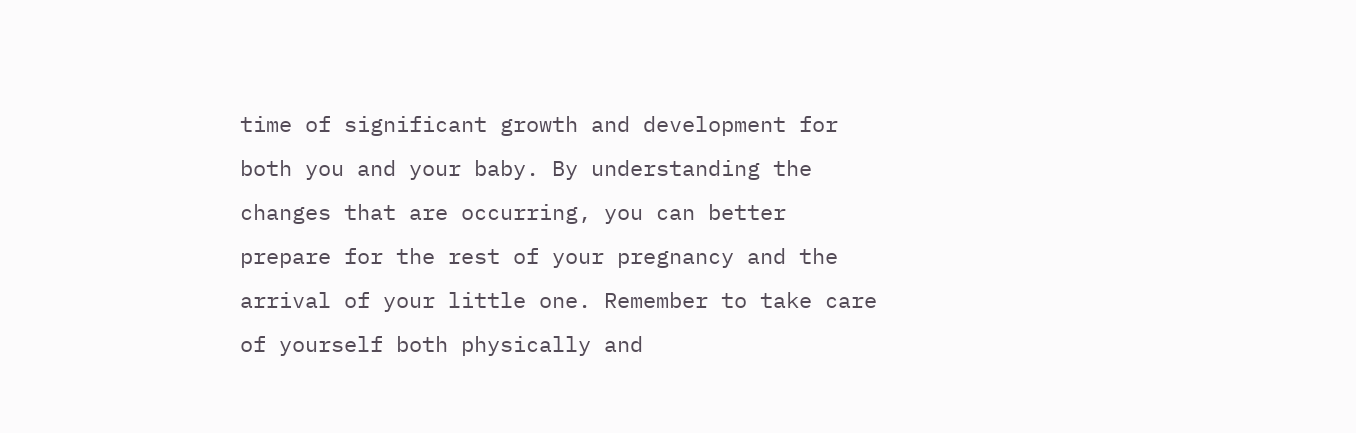time of significant growth and development for both you and your baby. By understanding the changes that are occurring, you can better prepare for the rest of your pregnancy and the arrival of your little one. Remember to take care of yourself both physically and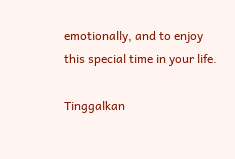emotionally, and to enjoy this special time in your life.

Tinggalkan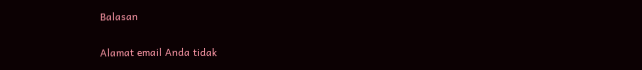Balasan

Alamat email Anda tidak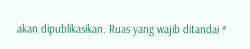akan dipublikasikan. Ruas yang wajib ditandai *